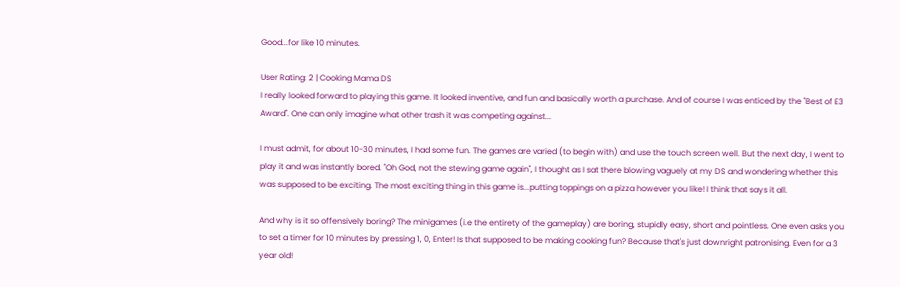Good...for like 10 minutes.

User Rating: 2 | Cooking Mama DS
I really looked forward to playing this game. It looked inventive, and fun and basically worth a purchase. And of course I was enticed by the "Best of E3 Award". One can only imagine what other trash it was competing against...

I must admit, for about 10-30 minutes, I had some fun. The games are varied (to begin with) and use the touch screen well. But the next day, I went to play it and was instantly bored. "Oh God, not the stewing game again", I thought as I sat there blowing vaguely at my DS and wondering whether this was supposed to be exciting. The most exciting thing in this game is...putting toppings on a pizza however you like! I think that says it all.

And why is it so offensively boring? The minigames (i.e the entirety of the gameplay) are boring, stupidly easy, short and pointless. One even asks you to set a timer for 10 minutes by pressing 1, 0, Enter! Is that supposed to be making cooking fun? Because that's just downright patronising. Even for a 3 year old!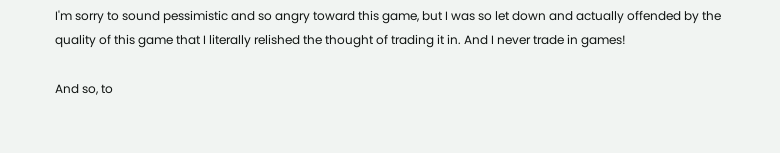I'm sorry to sound pessimistic and so angry toward this game, but I was so let down and actually offended by the quality of this game that I literally relished the thought of trading it in. And I never trade in games!

And so, to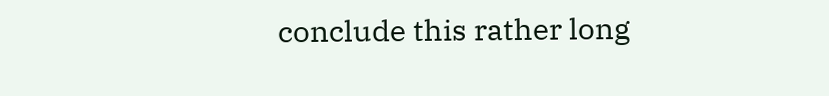conclude this rather long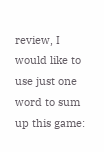review, I would like to use just one word to sum up this game: